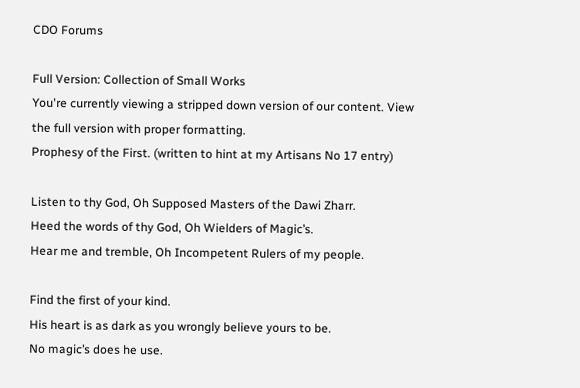CDO Forums

Full Version: Collection of Small Works
You're currently viewing a stripped down version of our content. View the full version with proper formatting.
Prophesy of the First. (written to hint at my Artisans No 17 entry)

Listen to thy God, Oh Supposed Masters of the Dawi Zharr.
Heed the words of thy God, Oh Wielders of Magic’s.
Hear me and tremble, Oh Incompetent Rulers of my people.

Find the first of your kind.
His heart is as dark as you wrongly believe yours to be.
No magic’s does he use.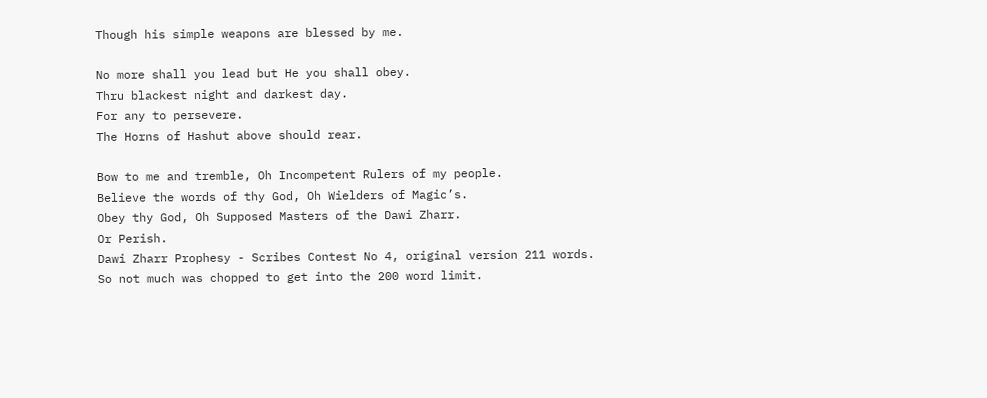Though his simple weapons are blessed by me.

No more shall you lead but He you shall obey.
Thru blackest night and darkest day.
For any to persevere.
The Horns of Hashut above should rear.

Bow to me and tremble, Oh Incompetent Rulers of my people.
Believe the words of thy God, Oh Wielders of Magic’s.
Obey thy God, Oh Supposed Masters of the Dawi Zharr.
Or Perish.
Dawi Zharr Prophesy - Scribes Contest No 4, original version 211 words.
So not much was chopped to get into the 200 word limit.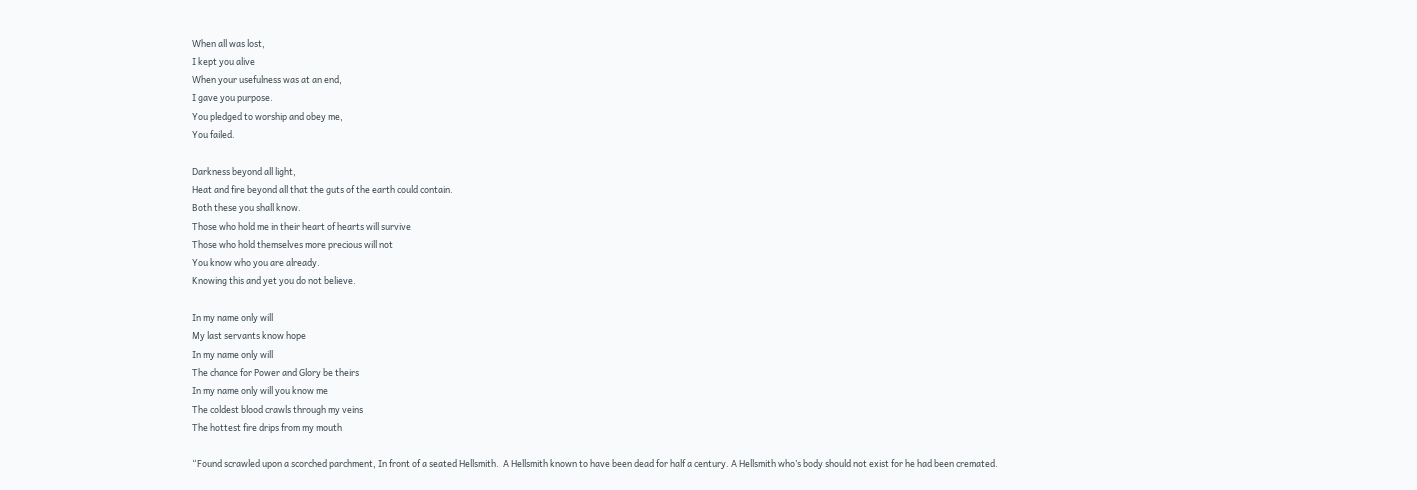When all was lost,
I kept you alive
When your usefulness was at an end,
I gave you purpose.
You pledged to worship and obey me,
You failed.

Darkness beyond all light,
Heat and fire beyond all that the guts of the earth could contain.
Both these you shall know.
Those who hold me in their heart of hearts will survive
Those who hold themselves more precious will not
You know who you are already.
Knowing this and yet you do not believe.

In my name only will
My last servants know hope
In my name only will
The chance for Power and Glory be theirs
In my name only will you know me
The coldest blood crawls through my veins
The hottest fire drips from my mouth

“Found scrawled upon a scorched parchment, In front of a seated Hellsmith.  A Hellsmith known to have been dead for half a century. A Hellsmith who’s body should not exist for he had been cremated.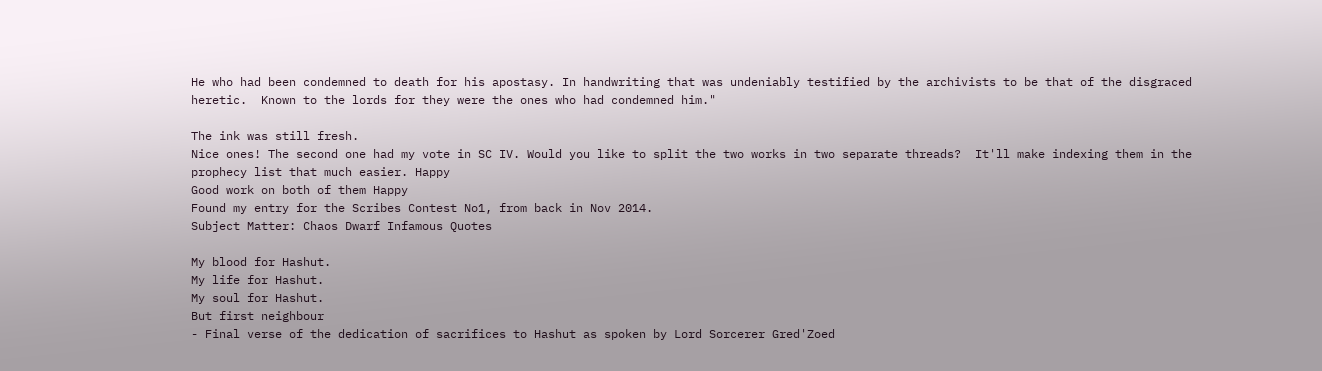He who had been condemned to death for his apostasy. In handwriting that was undeniably testified by the archivists to be that of the disgraced heretic.  Known to the lords for they were the ones who had condemned him."

The ink was still fresh.
Nice ones! The second one had my vote in SC IV. Would you like to split the two works in two separate threads?  It'll make indexing them in the prophecy list that much easier. Happy
Good work on both of them Happy
Found my entry for the Scribes Contest No1, from back in Nov 2014.
Subject Matter: Chaos Dwarf Infamous Quotes

My blood for Hashut.
My life for Hashut.
My soul for Hashut.
But first neighbour
- Final verse of the dedication of sacrifices to Hashut as spoken by Lord Sorcerer Gred'Zoed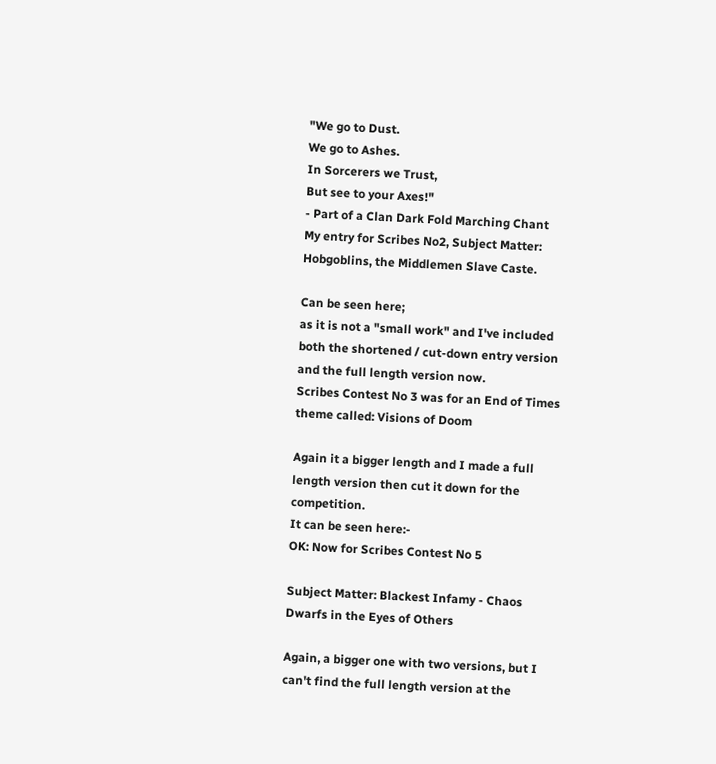"We go to Dust.
We go to Ashes.
In Sorcerers we Trust,
But see to your Axes!"
- Part of a Clan Dark Fold Marching Chant
My entry for Scribes No2, Subject Matter: Hobgoblins, the Middlemen Slave Caste.

Can be seen here;
as it is not a "small work" and I've included both the shortened / cut-down entry version and the full length version now.
Scribes Contest No 3 was for an End of Times theme called: Visions of Doom

Again it a bigger length and I made a full length version then cut it down for the competition.
It can be seen here:-
OK: Now for Scribes Contest No 5

Subject Matter: Blackest Infamy - Chaos Dwarfs in the Eyes of Others

Again, a bigger one with two versions, but I can't find the full length version at the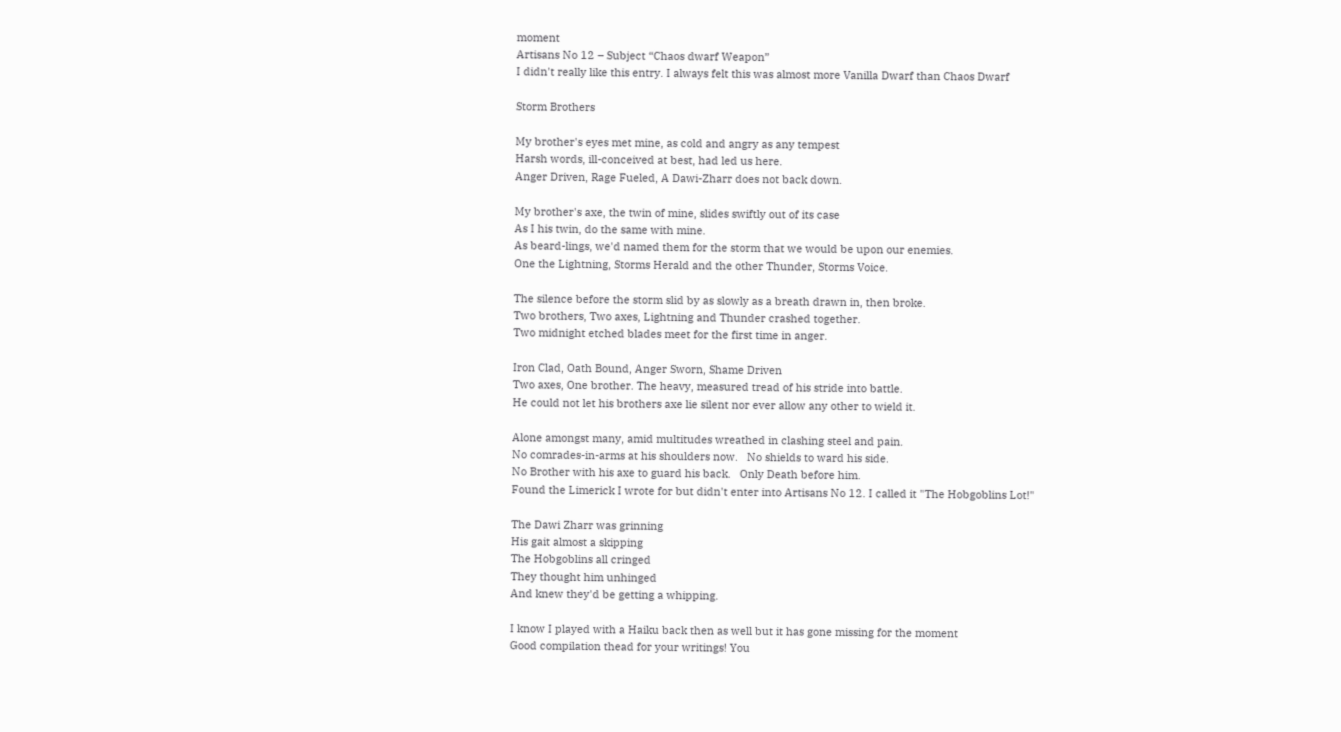moment
Artisans No 12 – Subject “Chaos dwarf Weapon”
I didn't really like this entry. I always felt this was almost more Vanilla Dwarf than Chaos Dwarf

Storm Brothers

My brother's eyes met mine, as cold and angry as any tempest
Harsh words, ill-conceived at best, had led us here.
Anger Driven, Rage Fueled, A Dawi-Zharr does not back down.

My brother's axe, the twin of mine, slides swiftly out of its case
As I his twin, do the same with mine.
As beard-lings, we'd named them for the storm that we would be upon our enemies.
One the Lightning, Storms Herald and the other Thunder, Storms Voice.

The silence before the storm slid by as slowly as a breath drawn in, then broke.
Two brothers, Two axes, Lightning and Thunder crashed together.
Two midnight etched blades meet for the first time in anger.

Iron Clad, Oath Bound, Anger Sworn, Shame Driven
Two axes, One brother. The heavy, measured tread of his stride into battle.
He could not let his brothers axe lie silent nor ever allow any other to wield it.

Alone amongst many, amid multitudes wreathed in clashing steel and pain.
No comrades-in-arms at his shoulders now.   No shields to ward his side.
No Brother with his axe to guard his back.   Only Death before him.
Found the Limerick I wrote for but didn't enter into Artisans No 12. I called it "The Hobgoblins Lot!"

The Dawi Zharr was grinning
His gait almost a skipping
The Hobgoblins all cringed
They thought him unhinged
And knew they'd be getting a whipping.

I know I played with a Haiku back then as well but it has gone missing for the moment
Good compilation thead for your writings! You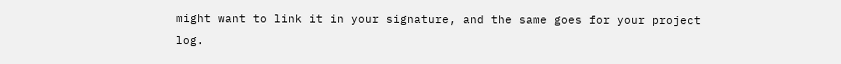might want to link it in your signature, and the same goes for your project log.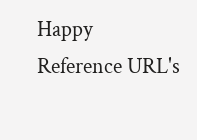Happy
Reference URL's